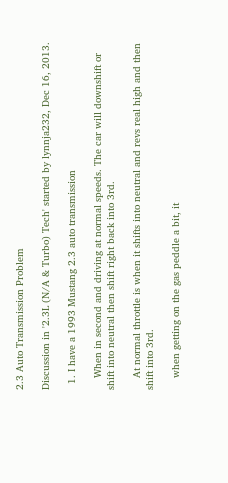2.3 Auto Transmission Problem

Discussion in '2.3L (N/A & Turbo) Tech' started by lynnja232, Dec 16, 2013.

  1. I have a 1993 Mustang 2.3 auto transmission

    When in second and driving at normal speeds. The car will downshift or shift into neutral then shift right back into 3rd.

    At normal throttle is when it shifts into neutral and revs real high and then shift into 3rd.

    when getting on the gas peddle a bit, it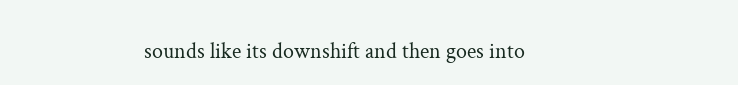sounds like its downshift and then goes into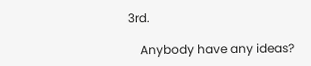3rd.

    Anybody have any ideas?